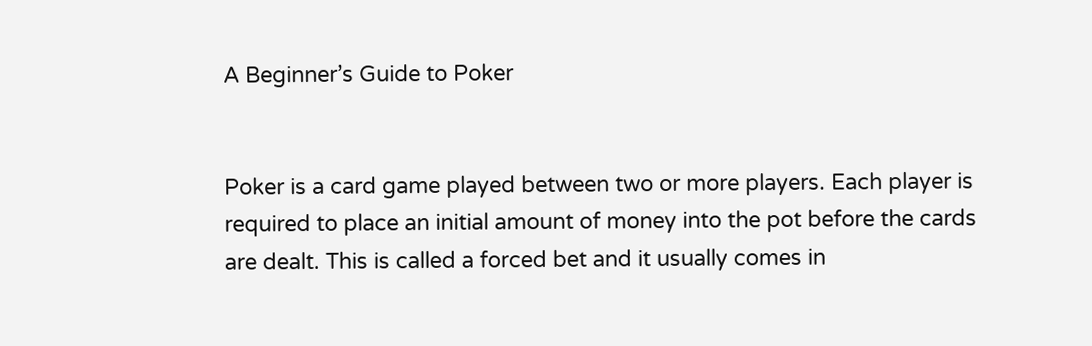A Beginner’s Guide to Poker


Poker is a card game played between two or more players. Each player is required to place an initial amount of money into the pot before the cards are dealt. This is called a forced bet and it usually comes in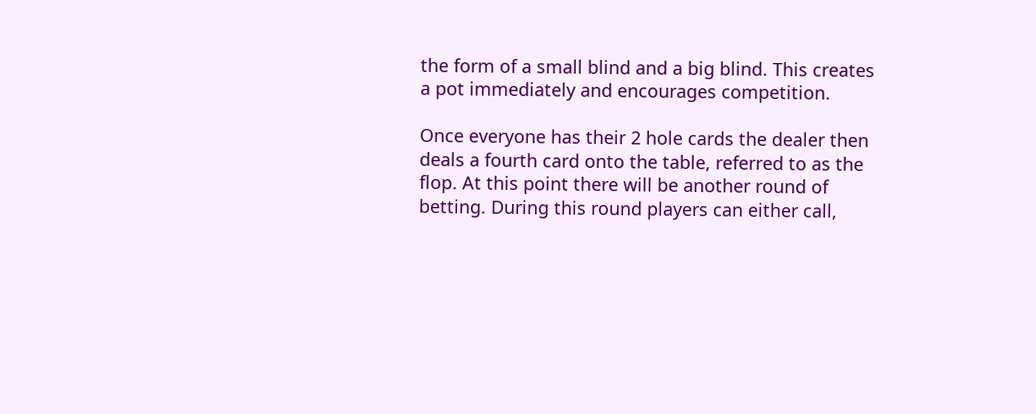the form of a small blind and a big blind. This creates a pot immediately and encourages competition.

Once everyone has their 2 hole cards the dealer then deals a fourth card onto the table, referred to as the flop. At this point there will be another round of betting. During this round players can either call,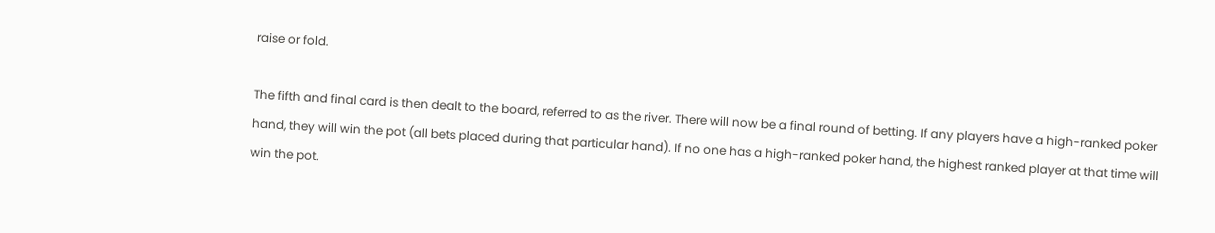raise or fold.

The fifth and final card is then dealt to the board, referred to as the river. There will now be a final round of betting. If any players have a high-ranked poker hand, they will win the pot (all bets placed during that particular hand). If no one has a high-ranked poker hand, the highest ranked player at that time will win the pot.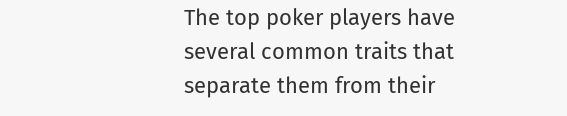The top poker players have several common traits that separate them from their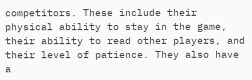competitors. These include their physical ability to stay in the game, their ability to read other players, and their level of patience. They also have a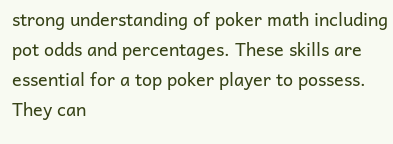strong understanding of poker math including pot odds and percentages. These skills are essential for a top poker player to possess. They can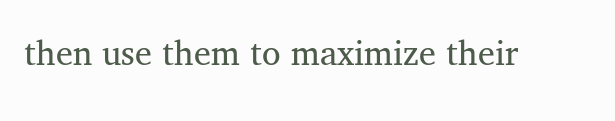then use them to maximize their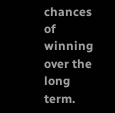chances of winning over the long term.